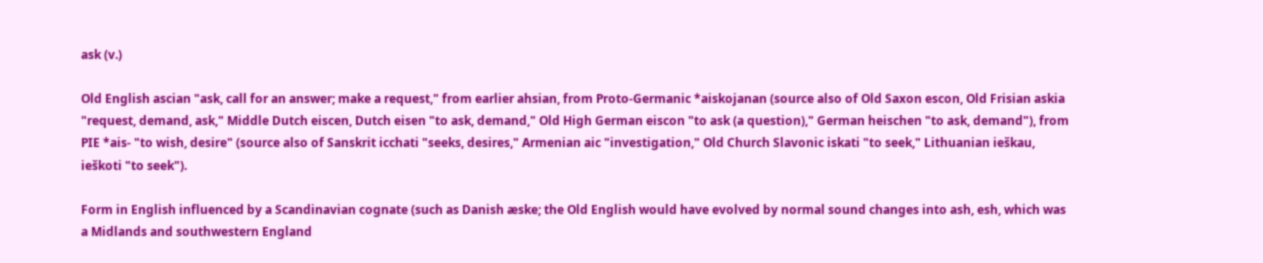ask (v.)

Old English ascian "ask, call for an answer; make a request," from earlier ahsian, from Proto-Germanic *aiskojanan (source also of Old Saxon escon, Old Frisian askia "request, demand, ask," Middle Dutch eiscen, Dutch eisen "to ask, demand," Old High German eiscon "to ask (a question)," German heischen "to ask, demand"), from PIE *ais- "to wish, desire" (source also of Sanskrit icchati "seeks, desires," Armenian aic "investigation," Old Church Slavonic iskati "to seek," Lithuanian ieškau, ieškoti "to seek").

Form in English influenced by a Scandinavian cognate (such as Danish æske; the Old English would have evolved by normal sound changes into ash, esh, which was a Midlands and southwestern England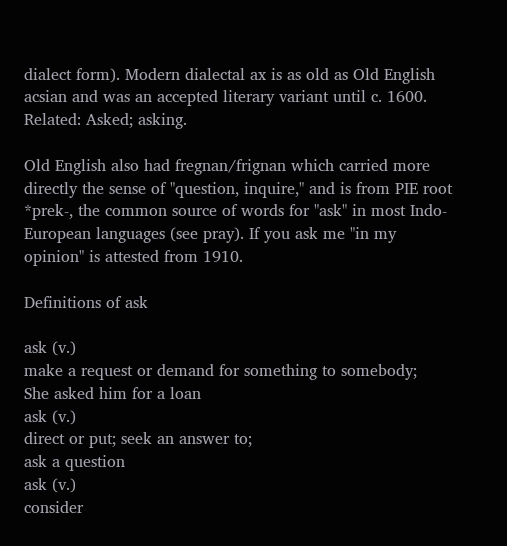dialect form). Modern dialectal ax is as old as Old English acsian and was an accepted literary variant until c. 1600. Related: Asked; asking.

Old English also had fregnan/frignan which carried more directly the sense of "question, inquire," and is from PIE root *prek-, the common source of words for "ask" in most Indo-European languages (see pray). If you ask me "in my opinion" is attested from 1910.

Definitions of ask

ask (v.)
make a request or demand for something to somebody;
She asked him for a loan
ask (v.)
direct or put; seek an answer to;
ask a question
ask (v.)
consider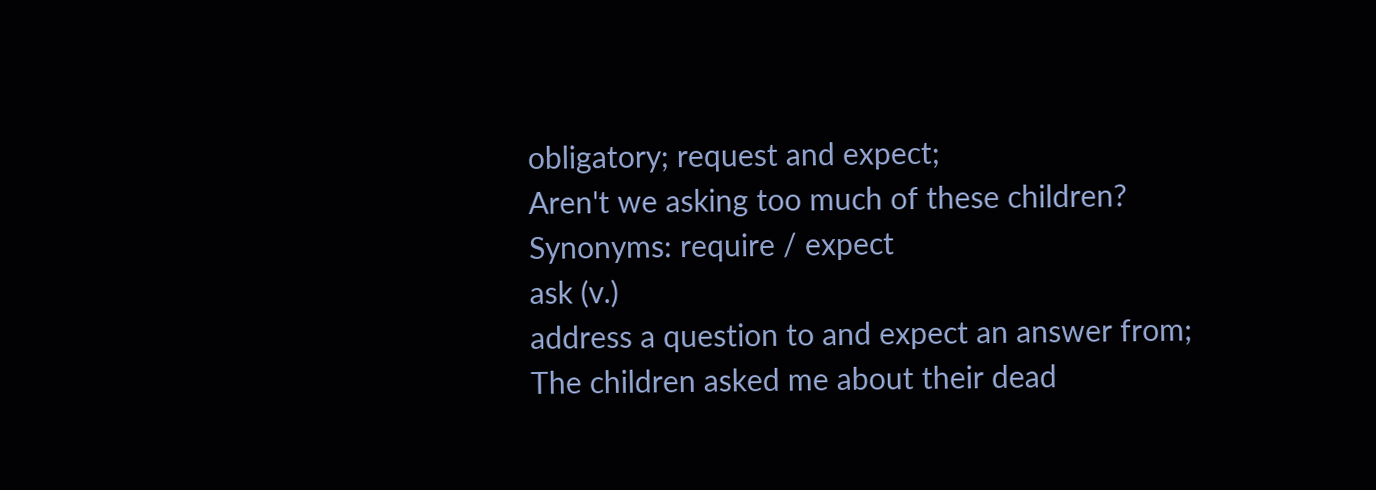obligatory; request and expect;
Aren't we asking too much of these children?
Synonyms: require / expect
ask (v.)
address a question to and expect an answer from;
The children asked me about their dead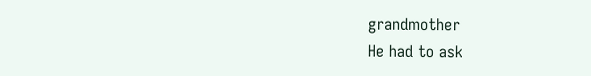grandmother
He had to ask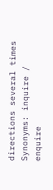directions several times
Synonyms: inquire / enquire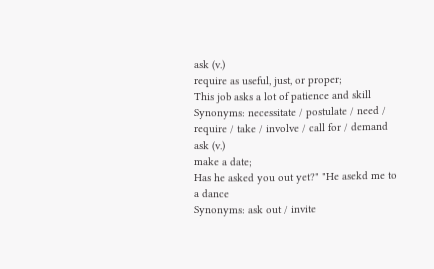ask (v.)
require as useful, just, or proper;
This job asks a lot of patience and skill
Synonyms: necessitate / postulate / need / require / take / involve / call for / demand
ask (v.)
make a date;
Has he asked you out yet?" "He asekd me to a dance
Synonyms: ask out / invite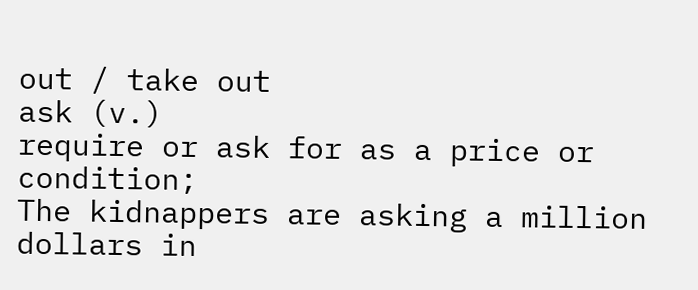out / take out
ask (v.)
require or ask for as a price or condition;
The kidnappers are asking a million dollars in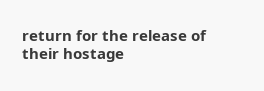return for the release of their hostage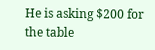He is asking $200 for the table